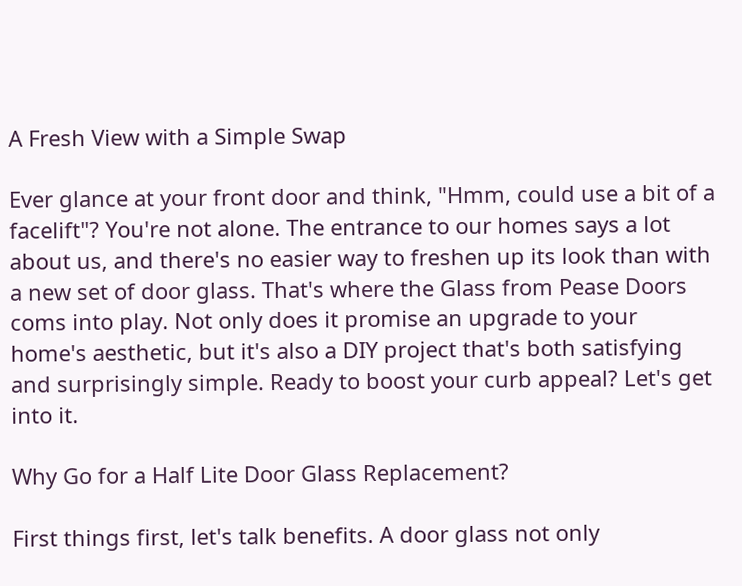A Fresh View with a Simple Swap

Ever glance at your front door and think, "Hmm, could use a bit of a facelift"? You're not alone. The entrance to our homes says a lot about us, and there's no easier way to freshen up its look than with a new set of door glass. That's where the Glass from Pease Doors coms into play. Not only does it promise an upgrade to your home's aesthetic, but it's also a DIY project that's both satisfying and surprisingly simple. Ready to boost your curb appeal? Let's get into it.

Why Go for a Half Lite Door Glass Replacement?

First things first, let's talk benefits. A door glass not only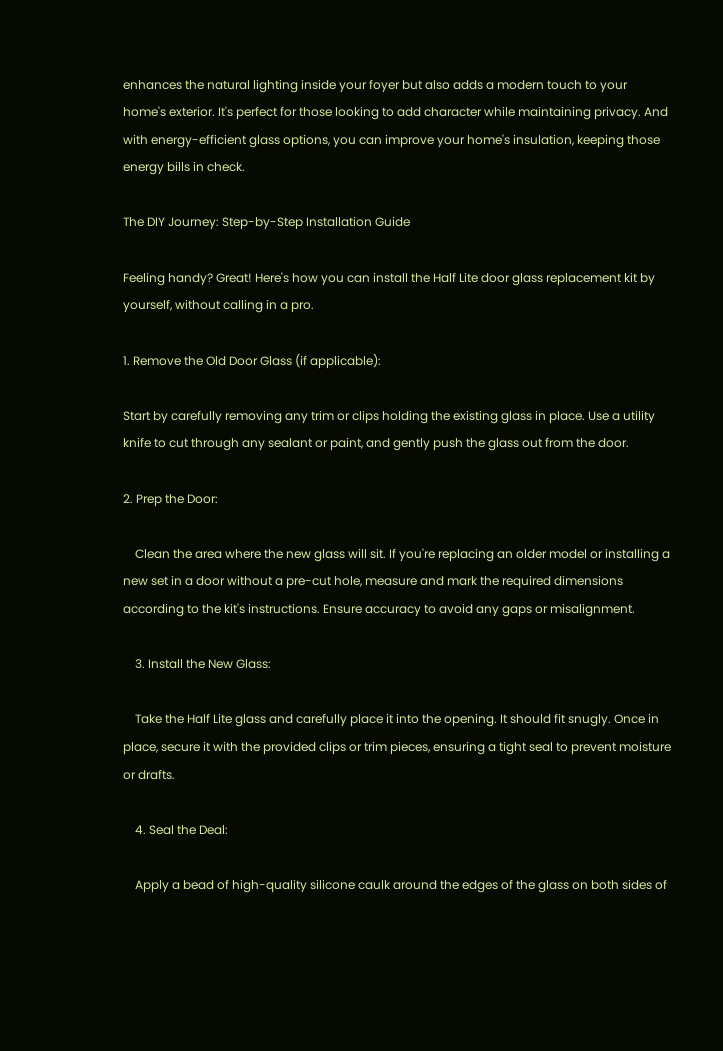enhances the natural lighting inside your foyer but also adds a modern touch to your home's exterior. It's perfect for those looking to add character while maintaining privacy. And with energy-efficient glass options, you can improve your home's insulation, keeping those energy bills in check.

The DIY Journey: Step-by-Step Installation Guide

Feeling handy? Great! Here's how you can install the Half Lite door glass replacement kit by yourself, without calling in a pro.

1. Remove the Old Door Glass (if applicable):

Start by carefully removing any trim or clips holding the existing glass in place. Use a utility knife to cut through any sealant or paint, and gently push the glass out from the door.

2. Prep the Door:

    Clean the area where the new glass will sit. If you're replacing an older model or installing a new set in a door without a pre-cut hole, measure and mark the required dimensions according to the kit's instructions. Ensure accuracy to avoid any gaps or misalignment.

    3. Install the New Glass:

    Take the Half Lite glass and carefully place it into the opening. It should fit snugly. Once in place, secure it with the provided clips or trim pieces, ensuring a tight seal to prevent moisture or drafts.

    4. Seal the Deal:

    Apply a bead of high-quality silicone caulk around the edges of the glass on both sides of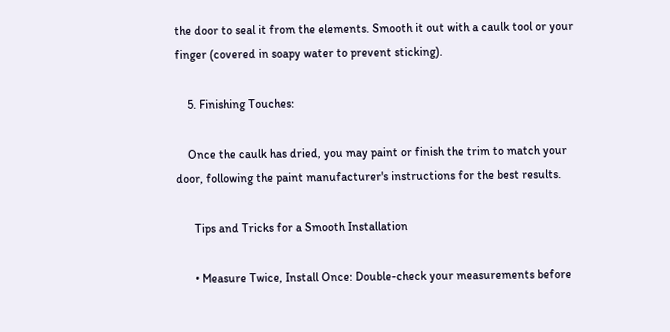the door to seal it from the elements. Smooth it out with a caulk tool or your finger (covered in soapy water to prevent sticking).

    5. Finishing Touches:

    Once the caulk has dried, you may paint or finish the trim to match your door, following the paint manufacturer's instructions for the best results.

      Tips and Tricks for a Smooth Installation

      • Measure Twice, Install Once: Double-check your measurements before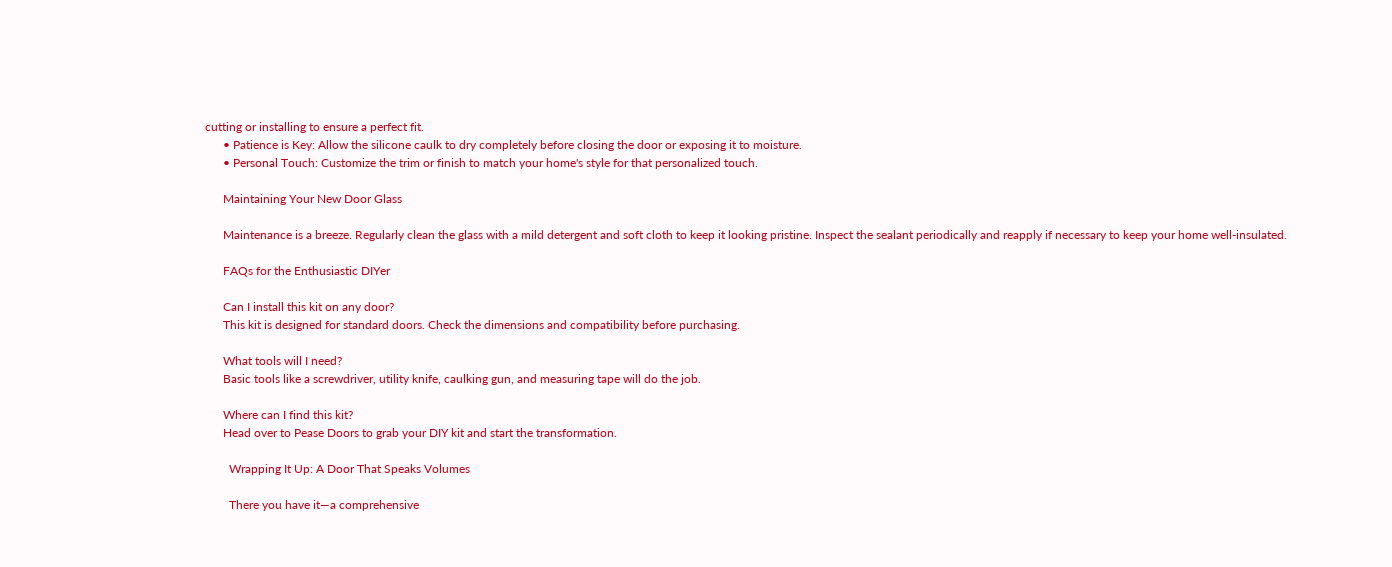cutting or installing to ensure a perfect fit.
      • Patience is Key: Allow the silicone caulk to dry completely before closing the door or exposing it to moisture.
      • Personal Touch: Customize the trim or finish to match your home's style for that personalized touch.

      Maintaining Your New Door Glass

      Maintenance is a breeze. Regularly clean the glass with a mild detergent and soft cloth to keep it looking pristine. Inspect the sealant periodically and reapply if necessary to keep your home well-insulated.

      FAQs for the Enthusiastic DIYer

      Can I install this kit on any door?
      This kit is designed for standard doors. Check the dimensions and compatibility before purchasing.

      What tools will I need?
      Basic tools like a screwdriver, utility knife, caulking gun, and measuring tape will do the job.

      Where can I find this kit?
      Head over to Pease Doors to grab your DIY kit and start the transformation.

        Wrapping It Up: A Door That Speaks Volumes

        There you have it—a comprehensive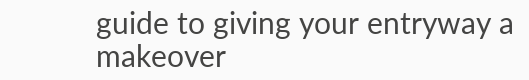guide to giving your entryway a makeover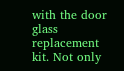with the door glass replacement kit. Not only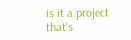is it a project that's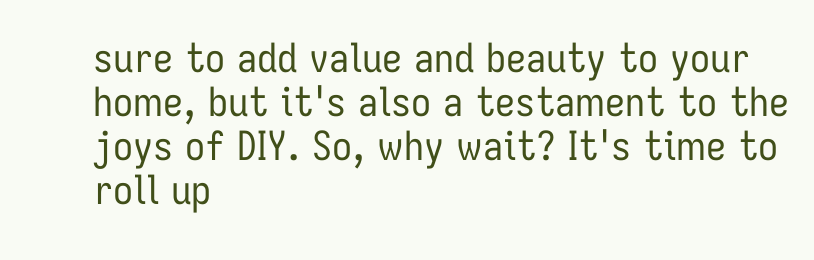sure to add value and beauty to your home, but it's also a testament to the joys of DIY. So, why wait? It's time to roll up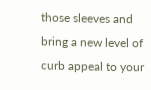those sleeves and bring a new level of curb appeal to your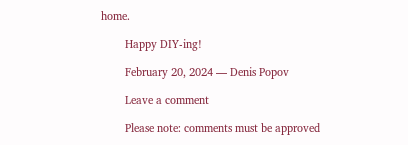home.

        Happy DIY-ing!

        February 20, 2024 — Denis Popov

        Leave a comment

        Please note: comments must be approved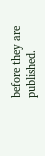before they are published.